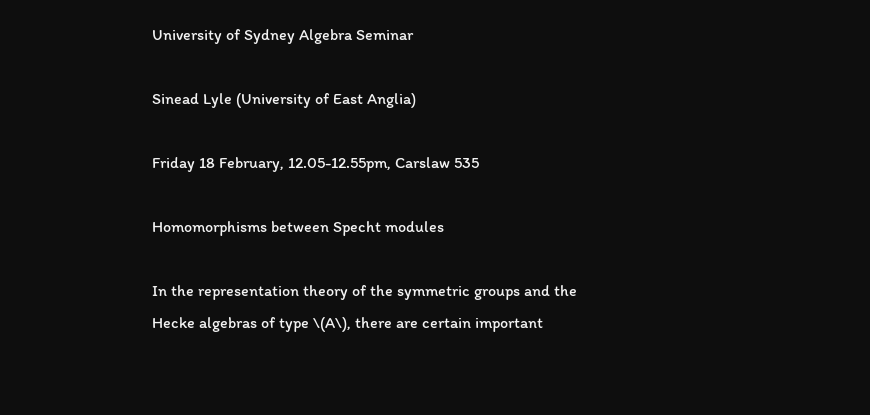University of Sydney Algebra Seminar

Sinead Lyle (University of East Anglia)

Friday 18 February, 12.05-12.55pm, Carslaw 535

Homomorphisms between Specht modules

In the representation theory of the symmetric groups and the Hecke algebras of type \(A\), there are certain important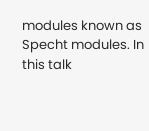modules known as Specht modules. In this talk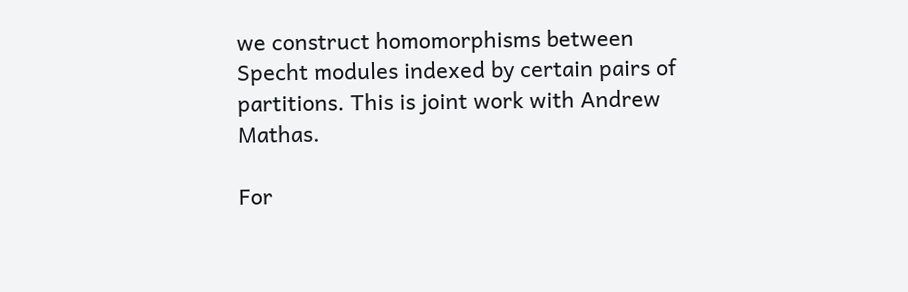we construct homomorphisms between Specht modules indexed by certain pairs of partitions. This is joint work with Andrew Mathas.

For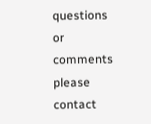questions or comments please contact